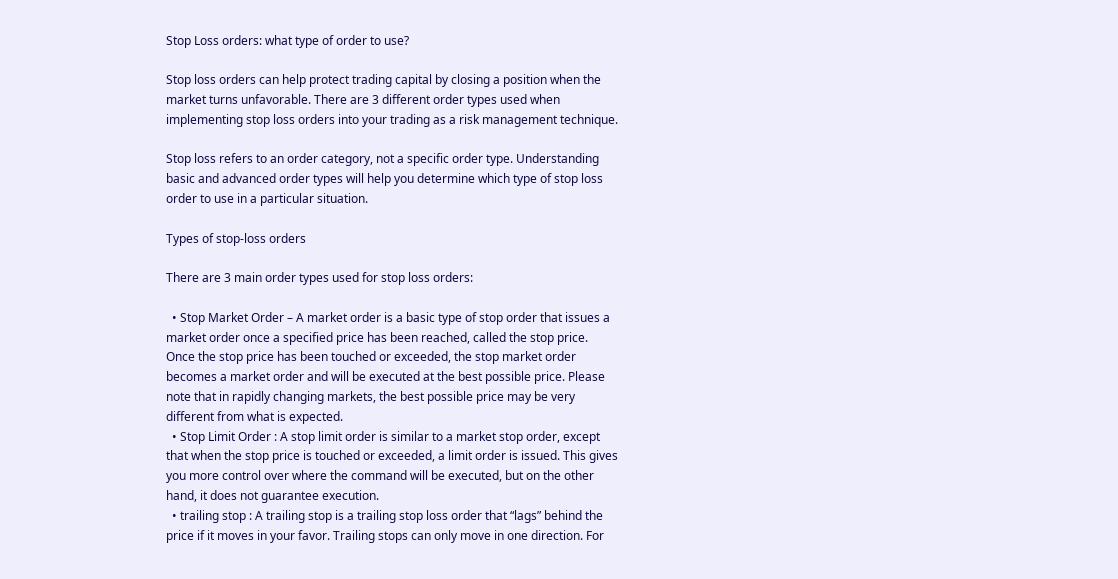Stop Loss orders: what type of order to use?

Stop loss orders can help protect trading capital by closing a position when the market turns unfavorable. There are 3 different order types used when implementing stop loss orders into your trading as a risk management technique.

Stop loss refers to an order category, not a specific order type. Understanding basic and advanced order types will help you determine which type of stop loss order to use in a particular situation.

Types of stop-loss orders

There are 3 main order types used for stop loss orders:

  • Stop Market Order – A market order is a basic type of stop order that issues a market order once a specified price has been reached, called the stop price. Once the stop price has been touched or exceeded, the stop market order becomes a market order and will be executed at the best possible price. Please note that in rapidly changing markets, the best possible price may be very different from what is expected.
  • Stop Limit Order : A stop limit order is similar to a market stop order, except that when the stop price is touched or exceeded, a limit order is issued. This gives you more control over where the command will be executed, but on the other hand, it does not guarantee execution.
  • trailing stop : A trailing stop is a trailing stop loss order that “lags” behind the price if it moves in your favor. Trailing stops can only move in one direction. For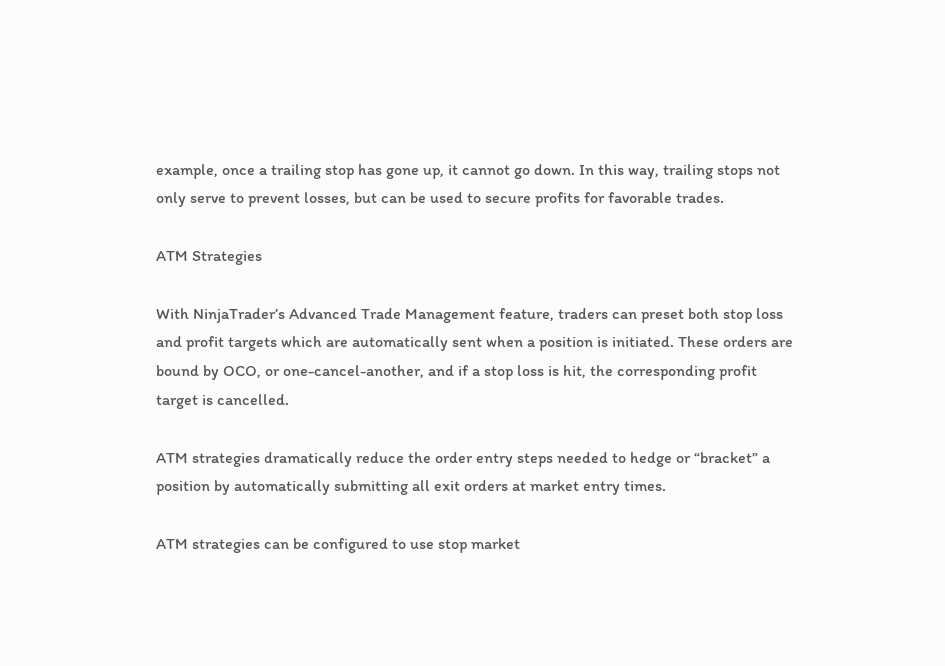example, once a trailing stop has gone up, it cannot go down. In this way, trailing stops not only serve to prevent losses, but can be used to secure profits for favorable trades.

ATM Strategies

With NinjaTrader’s Advanced Trade Management feature, traders can preset both stop loss and profit targets which are automatically sent when a position is initiated. These orders are bound by OCO, or one-cancel-another, and if a stop loss is hit, the corresponding profit target is cancelled.

ATM strategies dramatically reduce the order entry steps needed to hedge or “bracket” a position by automatically submitting all exit orders at market entry times.

ATM strategies can be configured to use stop market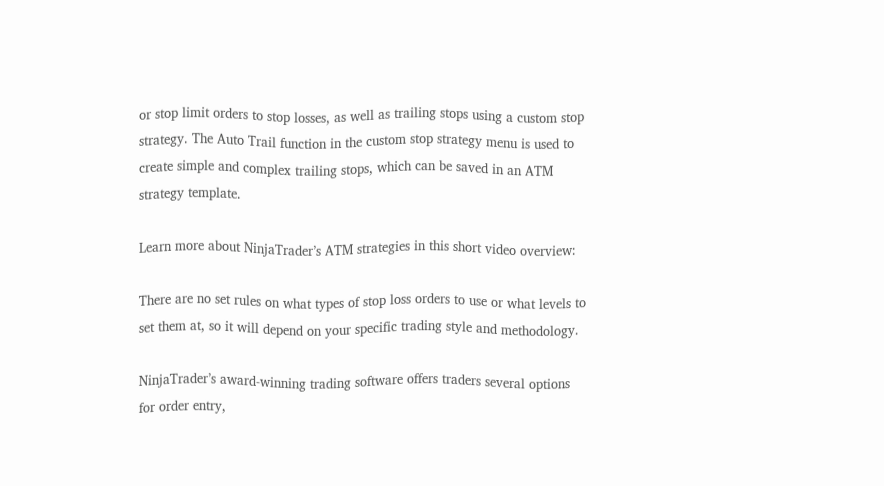or stop limit orders to stop losses, as well as trailing stops using a custom stop strategy. The Auto Trail function in the custom stop strategy menu is used to create simple and complex trailing stops, which can be saved in an ATM strategy template.

Learn more about NinjaTrader’s ATM strategies in this short video overview:

There are no set rules on what types of stop loss orders to use or what levels to set them at, so it will depend on your specific trading style and methodology.

NinjaTrader’s award-winning trading software offers traders several options for order entry,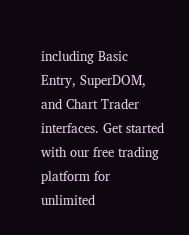including Basic Entry, SuperDOM, and Chart Trader interfaces. Get started with our free trading platform for unlimited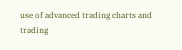use of advanced trading charts and trading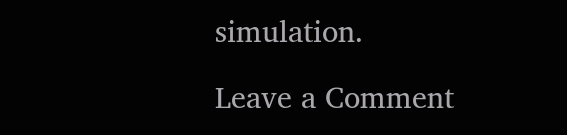simulation.

Leave a Comment